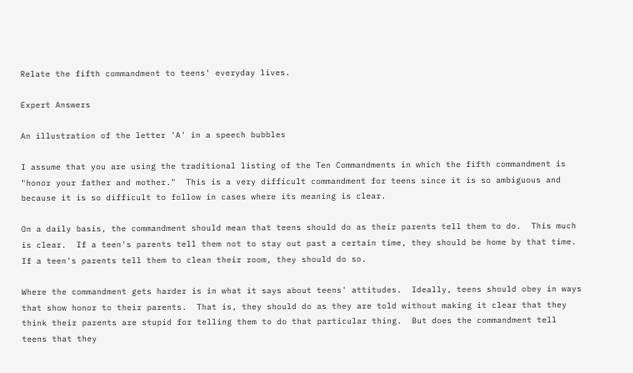Relate the fifth commandment to teens' everyday lives.

Expert Answers

An illustration of the letter 'A' in a speech bubbles

I assume that you are using the traditional listing of the Ten Commandments in which the fifth commandment is "honor your father and mother."  This is a very difficult commandment for teens since it is so ambiguous and because it is so difficult to follow in cases where its meaning is clear.

On a daily basis, the commandment should mean that teens should do as their parents tell them to do.  This much is clear.  If a teen's parents tell them not to stay out past a certain time, they should be home by that time.  If a teen's parents tell them to clean their room, they should do so.

Where the commandment gets harder is in what it says about teens' attitudes.  Ideally, teens should obey in ways that show honor to their parents.  That is, they should do as they are told without making it clear that they think their parents are stupid for telling them to do that particular thing.  But does the commandment tell teens that they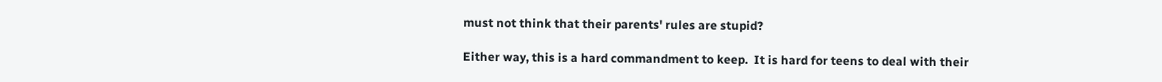must not think that their parents' rules are stupid?

Either way, this is a hard commandment to keep.  It is hard for teens to deal with their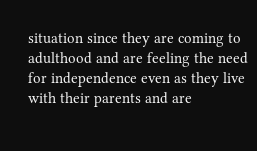situation since they are coming to adulthood and are feeling the need for independence even as they live with their parents and are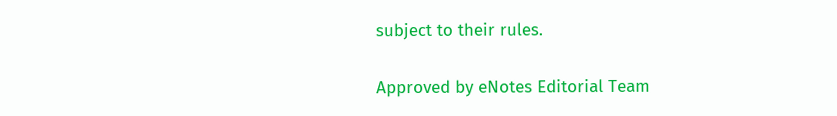subject to their rules.

Approved by eNotes Editorial Team